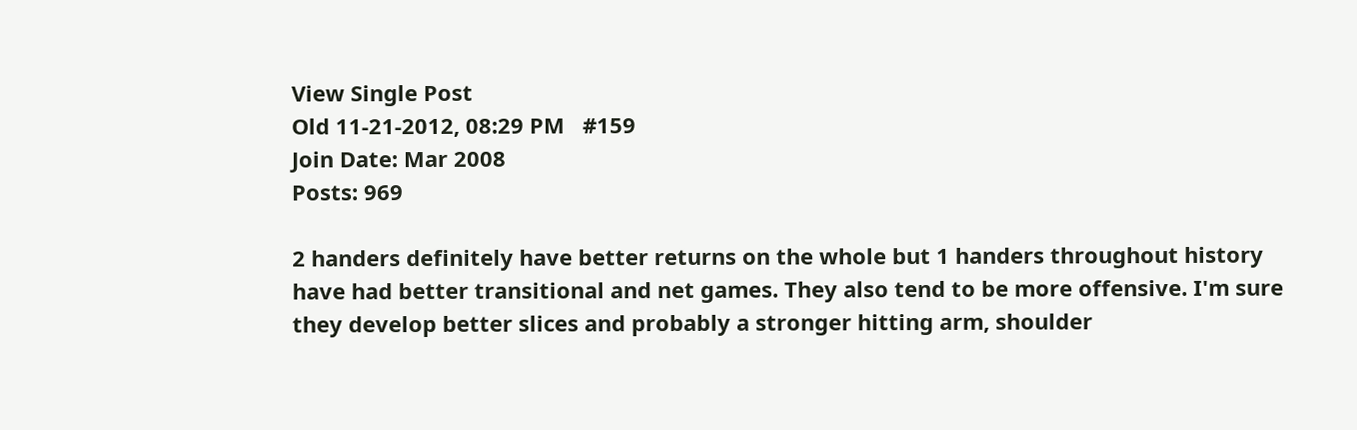View Single Post
Old 11-21-2012, 08:29 PM   #159
Join Date: Mar 2008
Posts: 969

2 handers definitely have better returns on the whole but 1 handers throughout history have had better transitional and net games. They also tend to be more offensive. I'm sure they develop better slices and probably a stronger hitting arm, shoulder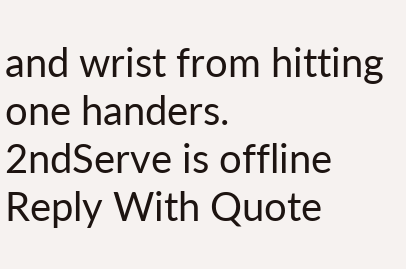and wrist from hitting one handers.
2ndServe is offline   Reply With Quote